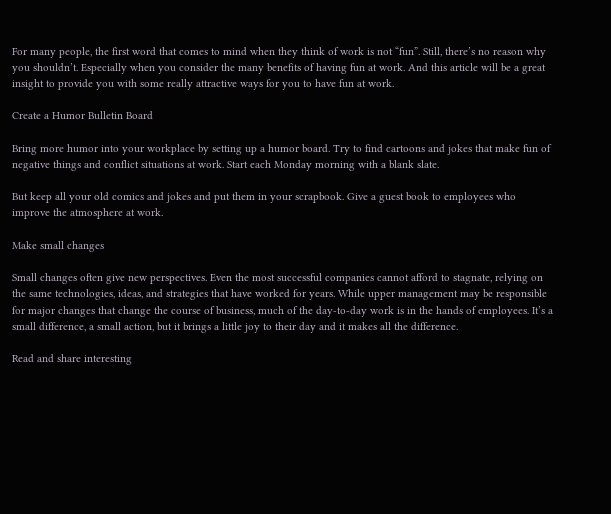For many people, the first word that comes to mind when they think of work is not “fun”. Still, there’s no reason why you shouldn’t. Especially when you consider the many benefits of having fun at work. And this article will be a great insight to provide you with some really attractive ways for you to have fun at work.

Create a Humor Bulletin Board

Bring more humor into your workplace by setting up a humor board. Try to find cartoons and jokes that make fun of negative things and conflict situations at work. Start each Monday morning with a blank slate.

But keep all your old comics and jokes and put them in your scrapbook. Give a guest book to employees who improve the atmosphere at work.

Make small changes

Small changes often give new perspectives. Even the most successful companies cannot afford to stagnate, relying on the same technologies, ideas, and strategies that have worked for years. While upper management may be responsible for major changes that change the course of business, much of the day-to-day work is in the hands of employees. It’s a small difference, a small action, but it brings a little joy to their day and it makes all the difference.

Read and share interesting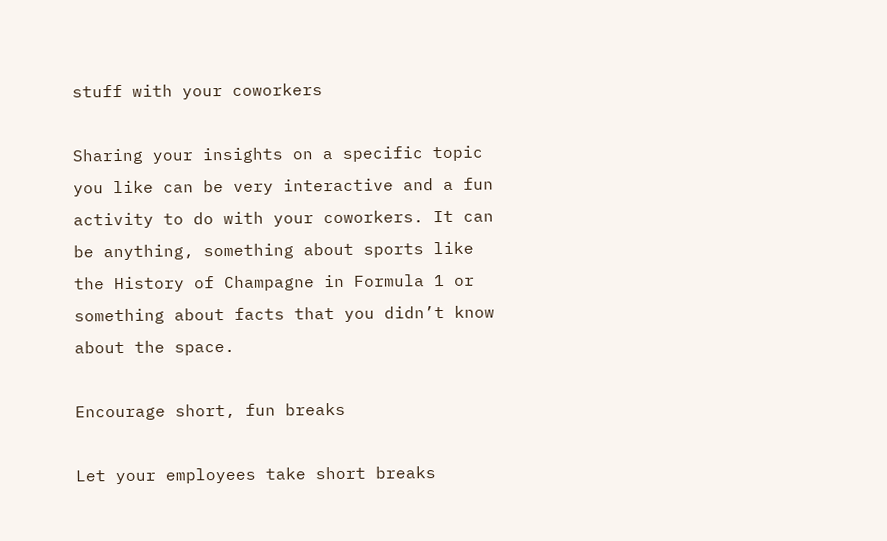stuff with your coworkers

Sharing your insights on a specific topic you like can be very interactive and a fun activity to do with your coworkers. It can be anything, something about sports like the History of Champagne in Formula 1 or something about facts that you didn’t know about the space.

Encourage short, fun breaks

Let your employees take short breaks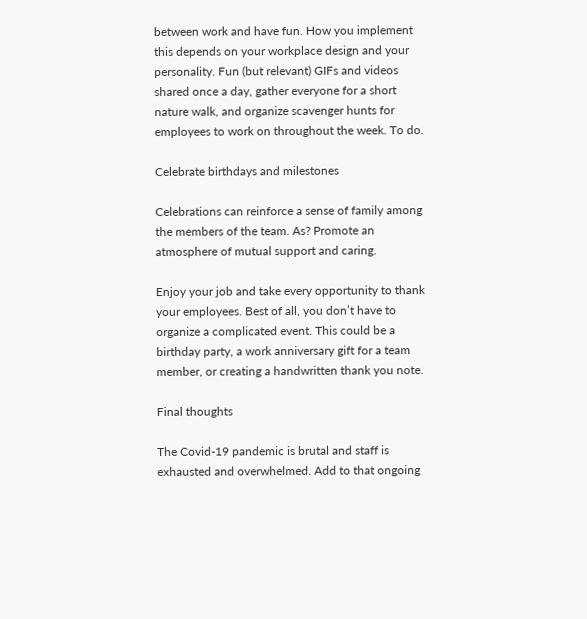between work and have fun. How you implement this depends on your workplace design and your personality. Fun (but relevant) GIFs and videos shared once a day, gather everyone for a short nature walk, and organize scavenger hunts for employees to work on throughout the week. To do.

Celebrate birthdays and milestones

Celebrations can reinforce a sense of family among the members of the team. As? Promote an atmosphere of mutual support and caring.

Enjoy your job and take every opportunity to thank your employees. Best of all, you don’t have to organize a complicated event. This could be a birthday party, a work anniversary gift for a team member, or creating a handwritten thank you note.

Final thoughts

The Covid-19 pandemic is brutal and staff is exhausted and overwhelmed. Add to that ongoing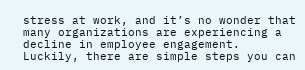stress at work, and it’s no wonder that many organizations are experiencing a decline in employee engagement. Luckily, there are simple steps you can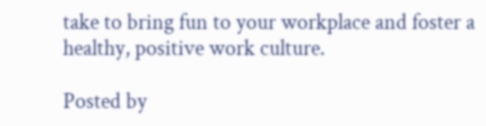take to bring fun to your workplace and foster a healthy, positive work culture.

Posted by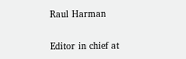Raul Harman

Editor in chief at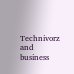Technivorz and business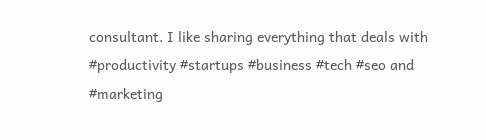consultant. I like sharing everything that deals with #productivity #startups #business #tech #seo and #marketing